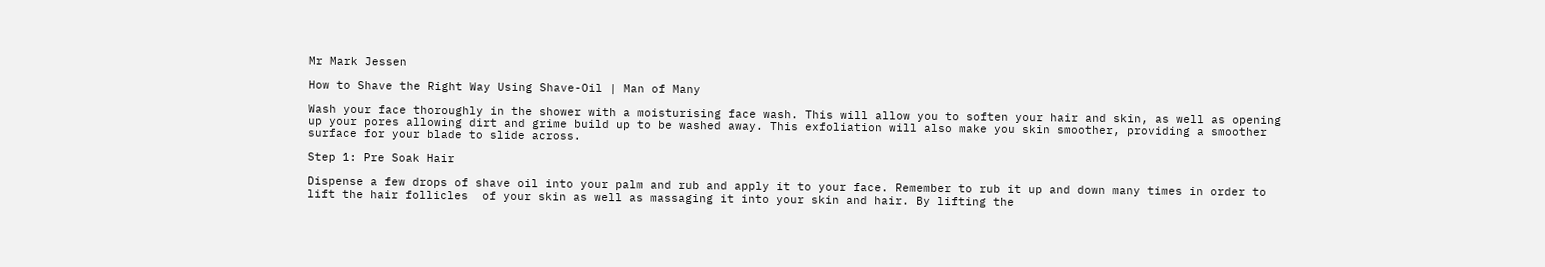Mr Mark Jessen

How to Shave the Right Way Using Shave-Oil | Man of Many

Wash your face thoroughly in the shower with a moisturising face wash. This will allow you to soften your hair and skin, as well as opening up your pores allowing dirt and grime build up to be washed away. This exfoliation will also make you skin smoother, providing a smoother surface for your blade to slide across.

Step 1: Pre Soak Hair

Dispense a few drops of shave oil into your palm and rub and apply it to your face. Remember to rub it up and down many times in order to lift the hair follicles  of your skin as well as massaging it into your skin and hair. By lifting the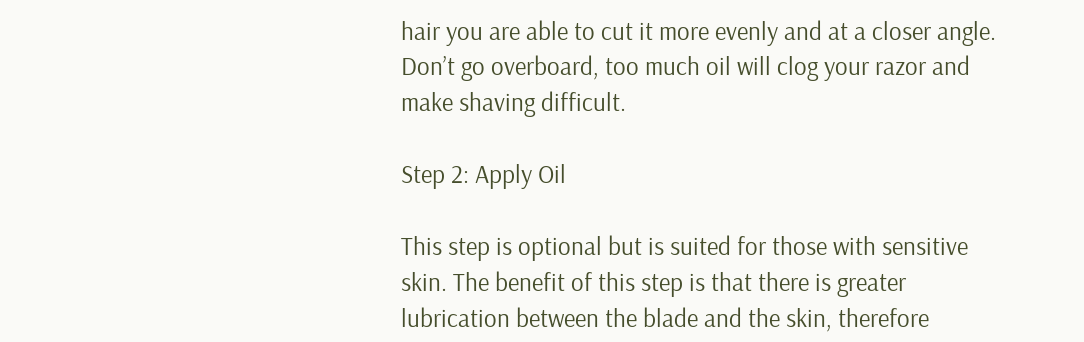hair you are able to cut it more evenly and at a closer angle. Don’t go overboard, too much oil will clog your razor and make shaving difficult.

Step 2: Apply Oil

This step is optional but is suited for those with sensitive skin. The benefit of this step is that there is greater lubrication between the blade and the skin, therefore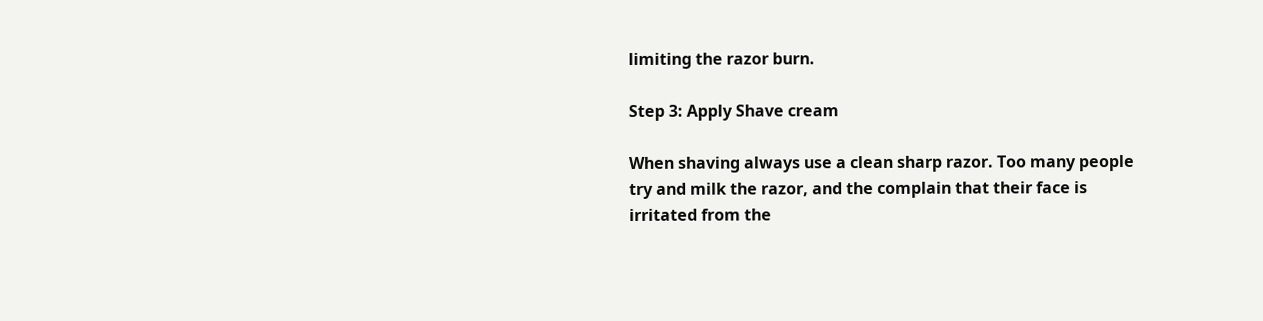limiting the razor burn.

Step 3: Apply Shave cream

When shaving always use a clean sharp razor. Too many people try and milk the razor, and the complain that their face is irritated from the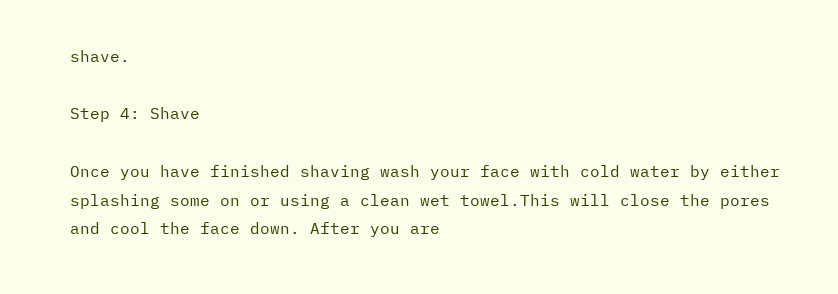shave.

Step 4: Shave

Once you have finished shaving wash your face with cold water by either splashing some on or using a clean wet towel.This will close the pores and cool the face down. After you are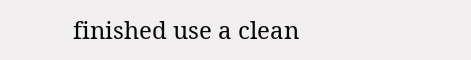finished use a clean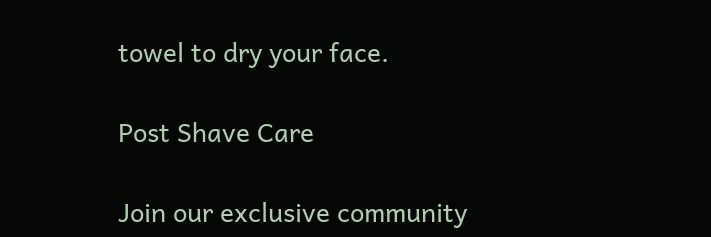towel to dry your face.

Post Shave Care

Join our exclusive community